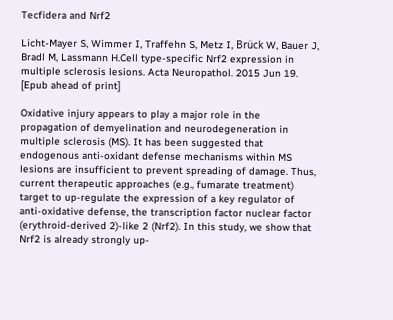Tecfidera and Nrf2

Licht-Mayer S, Wimmer I, Traffehn S, Metz I, Brück W, Bauer J, Bradl M, Lassmann H.Cell type-specific Nrf2 expression in multiple sclerosis lesions. Acta Neuropathol. 2015 Jun 19. [Epub ahead of print]

Oxidative injury appears to play a major role in the propagation of demyelination and neurodegeneration in multiple sclerosis (MS). It has been suggested that endogenous anti-oxidant defense mechanisms within MS lesions are insufficient to prevent spreading of damage. Thus, current therapeutic approaches (e.g., fumarate treatment) target to up-regulate the expression of a key regulator of anti-oxidative defense, the transcription factor nuclear factor (erythroid-derived 2)-like 2 (Nrf2). In this study, we show that Nrf2 is already strongly up-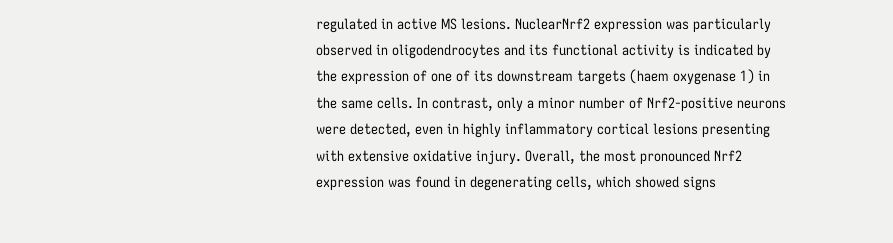regulated in active MS lesions. NuclearNrf2 expression was particularly observed in oligodendrocytes and its functional activity is indicated by the expression of one of its downstream targets (haem oxygenase 1) in the same cells. In contrast, only a minor number of Nrf2-positive neurons were detected, even in highly inflammatory cortical lesions presenting with extensive oxidative injury. Overall, the most pronounced Nrf2 expression was found in degenerating cells, which showed signs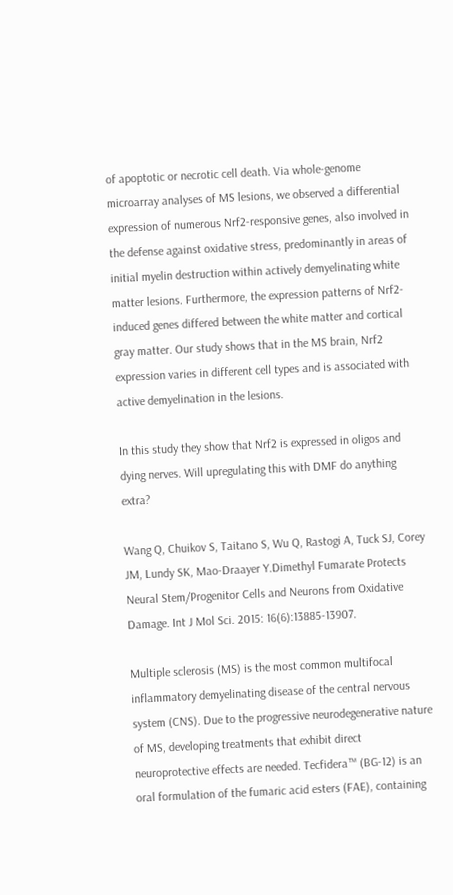of apoptotic or necrotic cell death. Via whole-genome microarray analyses of MS lesions, we observed a differential expression of numerous Nrf2-responsive genes, also involved in the defense against oxidative stress, predominantly in areas of initial myelin destruction within actively demyelinating white matter lesions. Furthermore, the expression patterns of Nrf2-induced genes differed between the white matter and cortical gray matter. Our study shows that in the MS brain, Nrf2 expression varies in different cell types and is associated with active demyelination in the lesions.

In this study they show that Nrf2 is expressed in oligos and dying nerves. Will upregulating this with DMF do anything extra?

Wang Q, Chuikov S, Taitano S, Wu Q, Rastogi A, Tuck SJ, Corey JM, Lundy SK, Mao-Draayer Y.Dimethyl Fumarate Protects Neural Stem/Progenitor Cells and Neurons from Oxidative Damage. Int J Mol Sci. 2015: 16(6):13885-13907.

Multiple sclerosis (MS) is the most common multifocal inflammatory demyelinating disease of the central nervous system (CNS). Due to the progressive neurodegenerative nature of MS, developing treatments that exhibit direct neuroprotective effects are needed. Tecfidera™ (BG-12) is an oral formulation of the fumaric acid esters (FAE), containing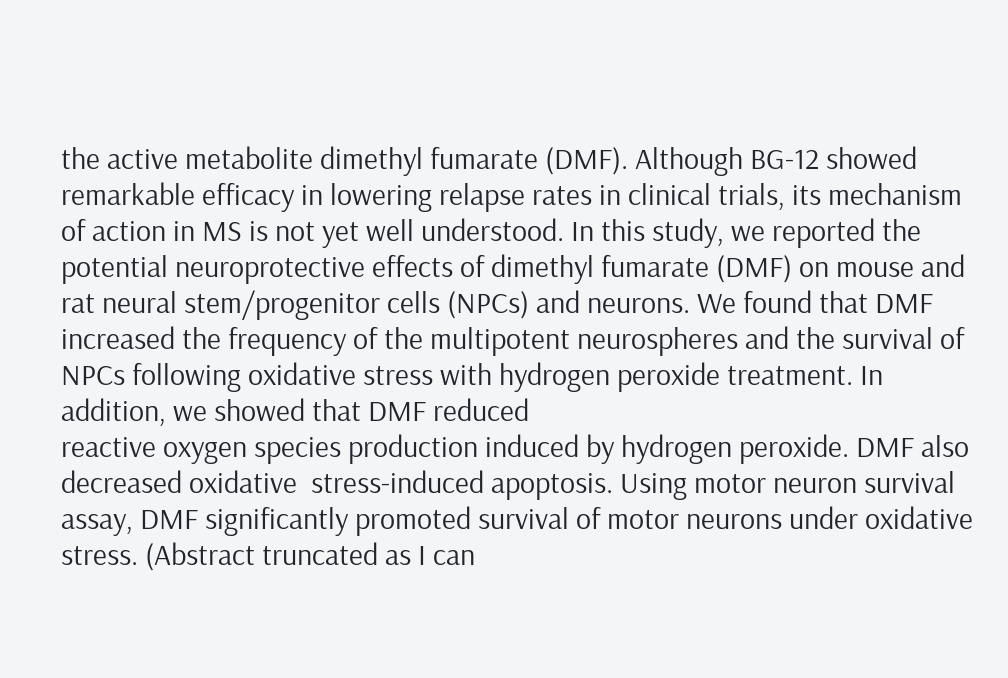the active metabolite dimethyl fumarate (DMF). Although BG-12 showed remarkable efficacy in lowering relapse rates in clinical trials, its mechanism of action in MS is not yet well understood. In this study, we reported the potential neuroprotective effects of dimethyl fumarate (DMF) on mouse and rat neural stem/progenitor cells (NPCs) and neurons. We found that DMF increased the frequency of the multipotent neurospheres and the survival of NPCs following oxidative stress with hydrogen peroxide treatment. In addition, we showed that DMF reduced
reactive oxygen species production induced by hydrogen peroxide. DMF also decreased oxidative  stress-induced apoptosis. Using motor neuron survival assay, DMF significantly promoted survival of motor neurons under oxidative stress. (Abstract truncated as I can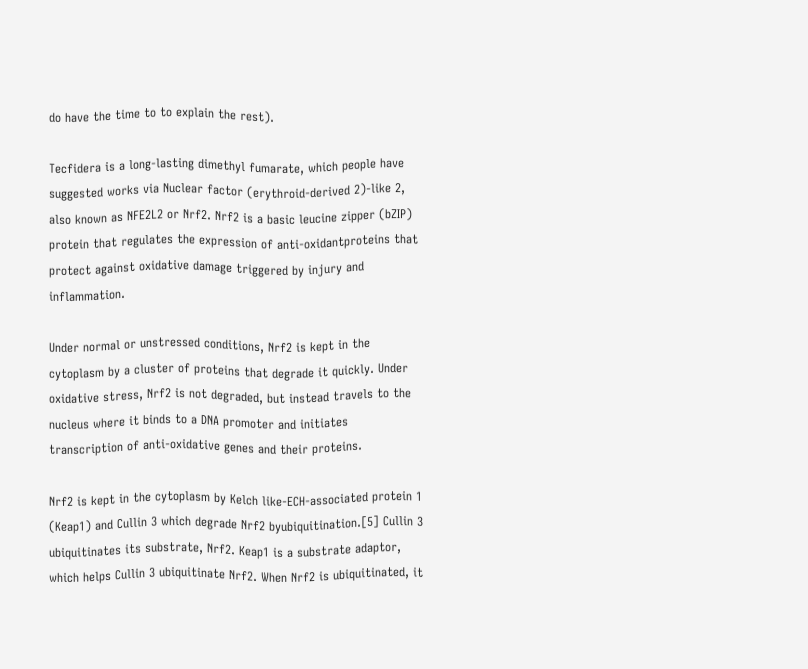do have the time to to explain the rest).

Tecfidera is a long-lasting dimethyl fumarate, which people have suggested works via Nuclear factor (erythroid-derived 2)-like 2, also known as NFE2L2 or Nrf2. Nrf2 is a basic leucine zipper (bZIP) protein that regulates the expression of anti-oxidantproteins that protect against oxidative damage triggered by injury and inflammation.

Under normal or unstressed conditions, Nrf2 is kept in the cytoplasm by a cluster of proteins that degrade it quickly. Under oxidative stress, Nrf2 is not degraded, but instead travels to the nucleus where it binds to a DNA promoter and initiates transcription of anti-oxidative genes and their proteins.

Nrf2 is kept in the cytoplasm by Kelch like-ECH-associated protein 1 (Keap1) and Cullin 3 which degrade Nrf2 byubiquitination.[5] Cullin 3 ubiquitinates its substrate, Nrf2. Keap1 is a substrate adaptor, which helps Cullin 3 ubiquitinate Nrf2. When Nrf2 is ubiquitinated, it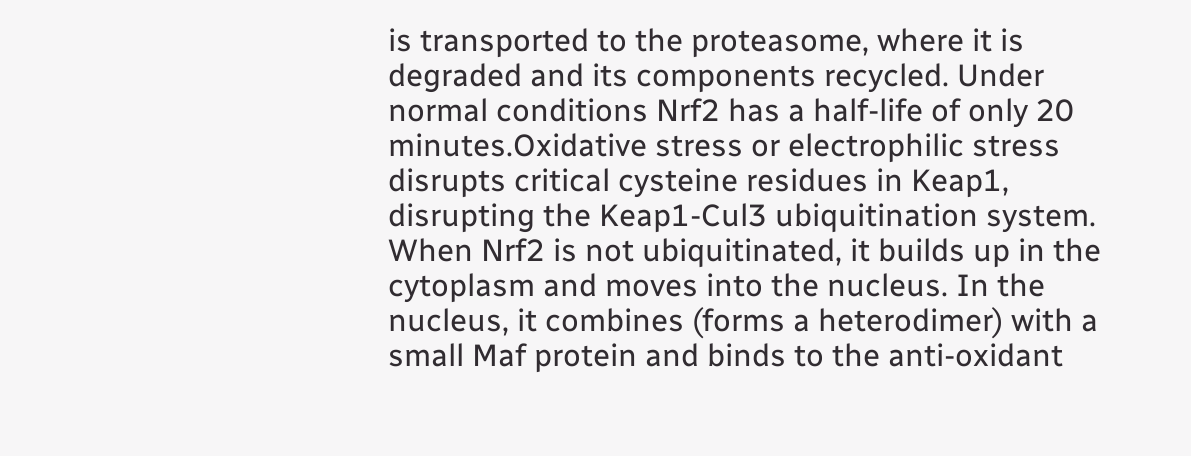is transported to the proteasome, where it is degraded and its components recycled. Under normal conditions Nrf2 has a half-life of only 20 minutes.Oxidative stress or electrophilic stress disrupts critical cysteine residues in Keap1, disrupting the Keap1-Cul3 ubiquitination system. When Nrf2 is not ubiquitinated, it builds up in the cytoplasm and moves into the nucleus. In the nucleus, it combines (forms a heterodimer) with a small Maf protein and binds to the anti-oxidant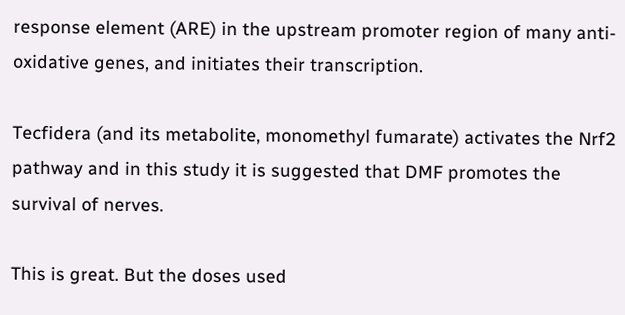response element (ARE) in the upstream promoter region of many anti-oxidative genes, and initiates their transcription.

Tecfidera (and its metabolite, monomethyl fumarate) activates the Nrf2 pathway and in this study it is suggested that DMF promotes the survival of nerves.

This is great. But the doses used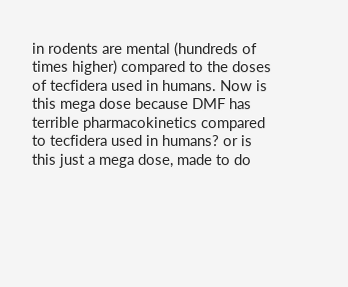in rodents are mental (hundreds of times higher) compared to the doses of tecfidera used in humans. Now is this mega dose because DMF has terrible pharmacokinetics compared to tecfidera used in humans? or is this just a mega dose, made to do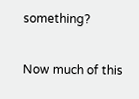something?

Now much of this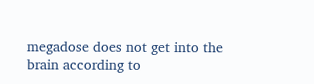megadose does not get into the brain according to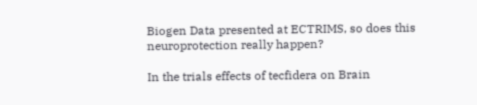Biogen Data presented at ECTRIMS, so does this neuroprotection really happen?

In the trials effects of tecfidera on Brain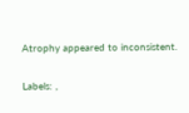Atrophy appeared to inconsistent.

Labels: ,